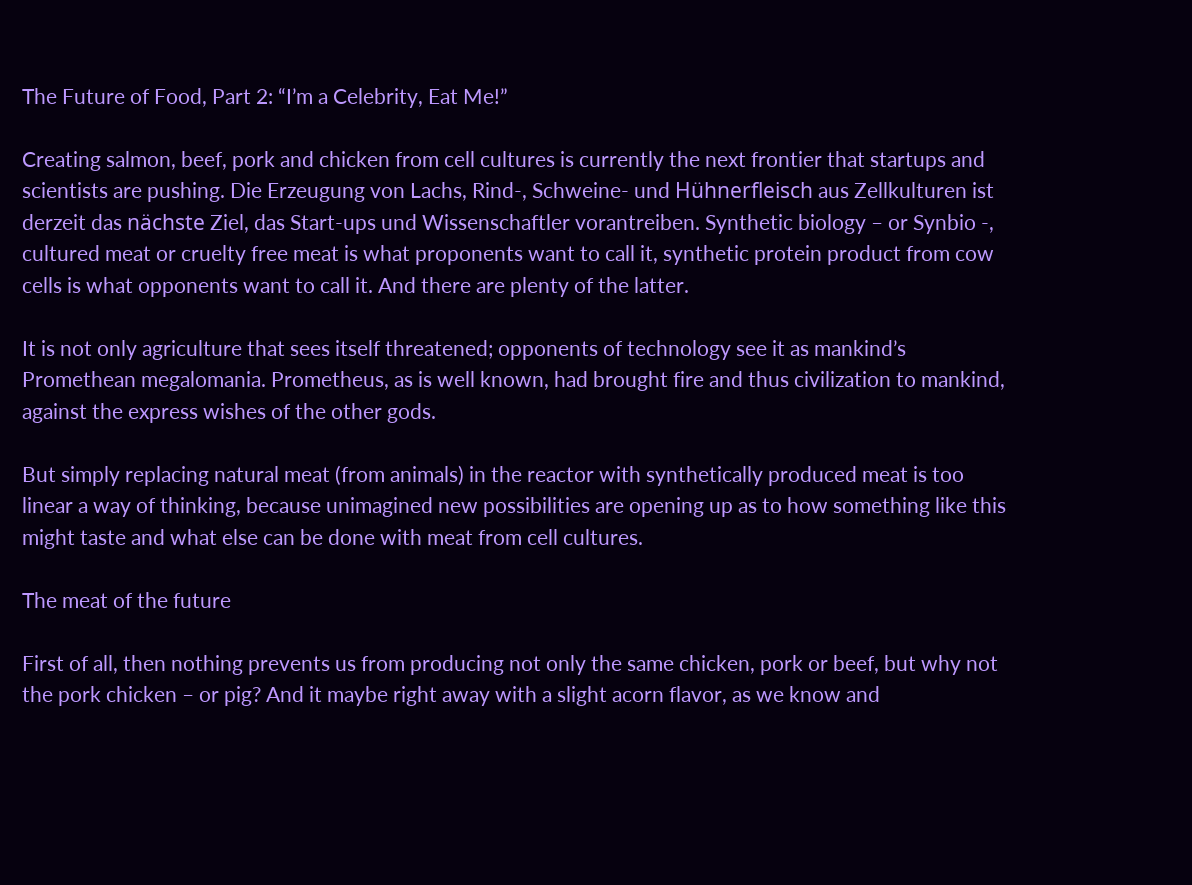The Future of Food, Part 2: “I’m a Celebrity, Eat Me!”

Creating salmon, beef, pork and chicken from cell cultures is currently the next frontier that startups and scientists are pushing. Die Erzeugung von Lachs, Rind-, Schweine- und Hühnerfleisch aus Zellkulturen ist derzeit das nächste Ziel, das Start-ups und Wissenschaftler vorantreiben. Synthetic biology – or Synbio -, cultured meat or cruelty free meat is what proponents want to call it, synthetic protein product from cow cells is what opponents want to call it. And there are plenty of the latter.

It is not only agriculture that sees itself threatened; opponents of technology see it as mankind’s Promethean megalomania. Prometheus, as is well known, had brought fire and thus civilization to mankind, against the express wishes of the other gods.

But simply replacing natural meat (from animals) in the reactor with synthetically produced meat is too linear a way of thinking, because unimagined new possibilities are opening up as to how something like this might taste and what else can be done with meat from cell cultures.

The meat of the future

First of all, then nothing prevents us from producing not only the same chicken, pork or beef, but why not the pork chicken – or pig? And it maybe right away with a slight acorn flavor, as we know and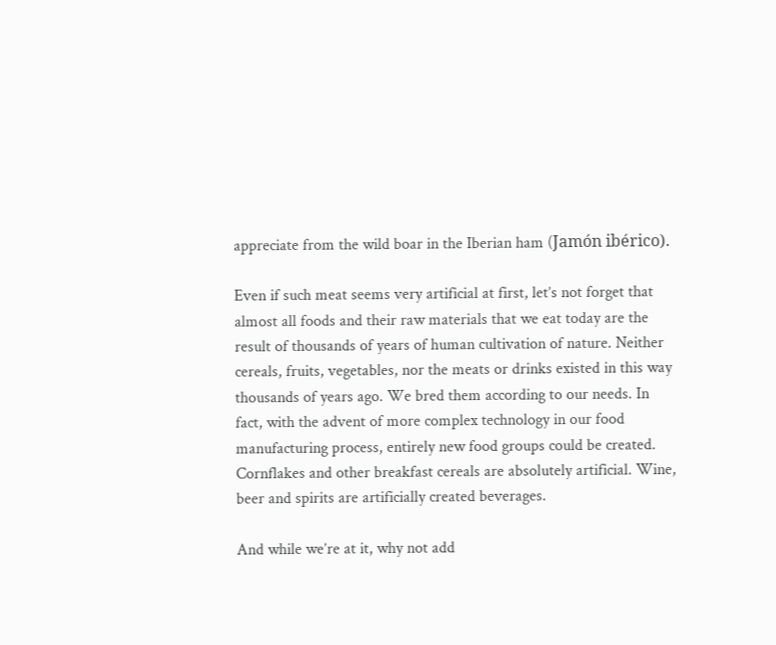appreciate from the wild boar in the Iberian ham (Jamón ibérico).

Even if such meat seems very artificial at first, let’s not forget that almost all foods and their raw materials that we eat today are the result of thousands of years of human cultivation of nature. Neither cereals, fruits, vegetables, nor the meats or drinks existed in this way thousands of years ago. We bred them according to our needs. In fact, with the advent of more complex technology in our food manufacturing process, entirely new food groups could be created. Cornflakes and other breakfast cereals are absolutely artificial. Wine, beer and spirits are artificially created beverages.

And while we’re at it, why not add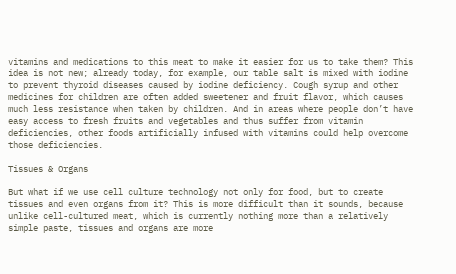vitamins and medications to this meat to make it easier for us to take them? This idea is not new; already today, for example, our table salt is mixed with iodine to prevent thyroid diseases caused by iodine deficiency. Cough syrup and other medicines for children are often added sweetener and fruit flavor, which causes much less resistance when taken by children. And in areas where people don’t have easy access to fresh fruits and vegetables and thus suffer from vitamin deficiencies, other foods artificially infused with vitamins could help overcome those deficiencies.

Tissues & Organs

But what if we use cell culture technology not only for food, but to create tissues and even organs from it? This is more difficult than it sounds, because unlike cell-cultured meat, which is currently nothing more than a relatively simple paste, tissues and organs are more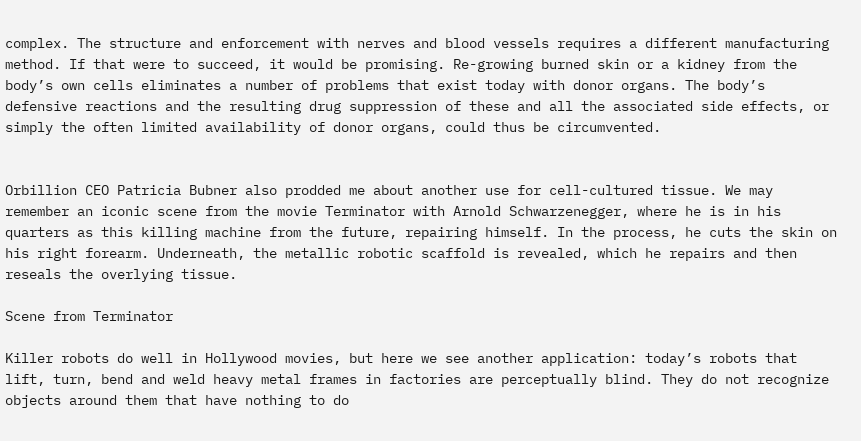complex. The structure and enforcement with nerves and blood vessels requires a different manufacturing method. If that were to succeed, it would be promising. Re-growing burned skin or a kidney from the body’s own cells eliminates a number of problems that exist today with donor organs. The body’s defensive reactions and the resulting drug suppression of these and all the associated side effects, or simply the often limited availability of donor organs, could thus be circumvented.


Orbillion CEO Patricia Bubner also prodded me about another use for cell-cultured tissue. We may remember an iconic scene from the movie Terminator with Arnold Schwarzenegger, where he is in his quarters as this killing machine from the future, repairing himself. In the process, he cuts the skin on his right forearm. Underneath, the metallic robotic scaffold is revealed, which he repairs and then reseals the overlying tissue.

Scene from Terminator

Killer robots do well in Hollywood movies, but here we see another application: today’s robots that lift, turn, bend and weld heavy metal frames in factories are perceptually blind. They do not recognize objects around them that have nothing to do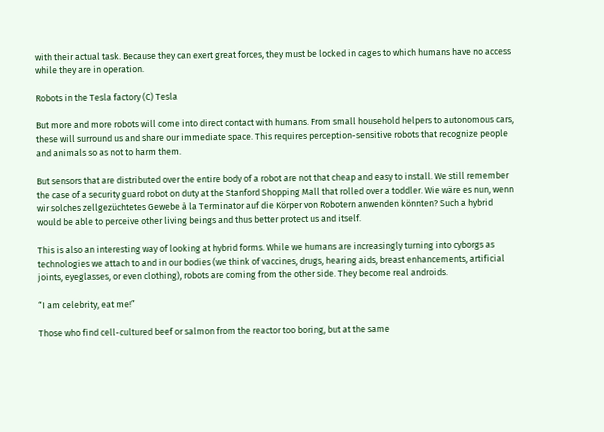with their actual task. Because they can exert great forces, they must be locked in cages to which humans have no access while they are in operation.

Robots in the Tesla factory (C) Tesla

But more and more robots will come into direct contact with humans. From small household helpers to autonomous cars, these will surround us and share our immediate space. This requires perception-sensitive robots that recognize people and animals so as not to harm them.

But sensors that are distributed over the entire body of a robot are not that cheap and easy to install. We still remember the case of a security guard robot on duty at the Stanford Shopping Mall that rolled over a toddler. Wie wäre es nun, wenn wir solches zellgezüchtetes Gewebe à la Terminator auf die Körper von Robotern anwenden könnten? Such a hybrid would be able to perceive other living beings and thus better protect us and itself.

This is also an interesting way of looking at hybrid forms. While we humans are increasingly turning into cyborgs as technologies we attach to and in our bodies (we think of vaccines, drugs, hearing aids, breast enhancements, artificial joints, eyeglasses, or even clothing), robots are coming from the other side. They become real androids.

“I am celebrity, eat me!”

Those who find cell-cultured beef or salmon from the reactor too boring, but at the same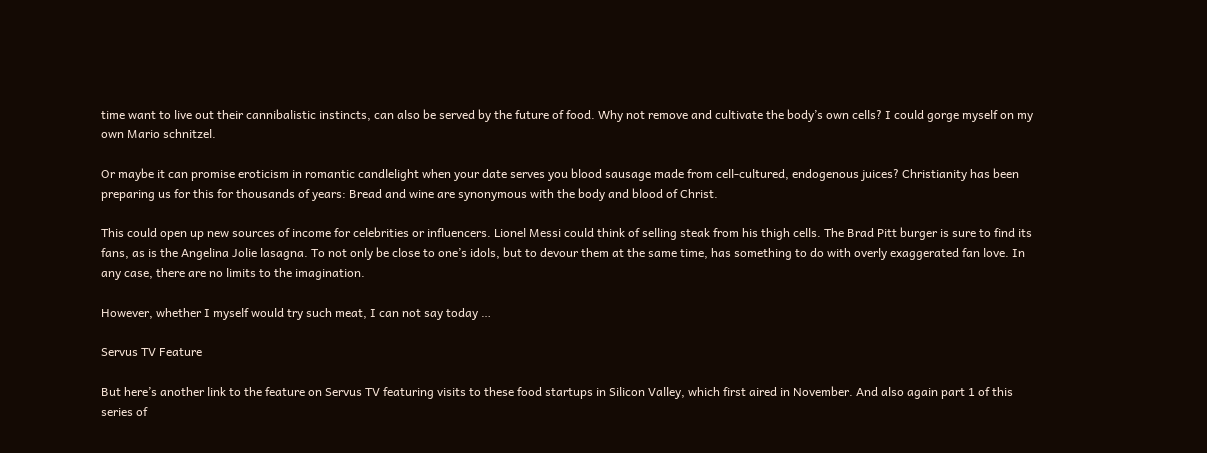time want to live out their cannibalistic instincts, can also be served by the future of food. Why not remove and cultivate the body’s own cells? I could gorge myself on my own Mario schnitzel.

Or maybe it can promise eroticism in romantic candlelight when your date serves you blood sausage made from cell-cultured, endogenous juices? Christianity has been preparing us for this for thousands of years: Bread and wine are synonymous with the body and blood of Christ.

This could open up new sources of income for celebrities or influencers. Lionel Messi could think of selling steak from his thigh cells. The Brad Pitt burger is sure to find its fans, as is the Angelina Jolie lasagna. To not only be close to one’s idols, but to devour them at the same time, has something to do with overly exaggerated fan love. In any case, there are no limits to the imagination.

However, whether I myself would try such meat, I can not say today …

Servus TV Feature

But here’s another link to the feature on Servus TV featuring visits to these food startups in Silicon Valley, which first aired in November. And also again part 1 of this series of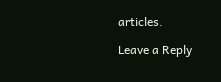articles.

Leave a Reply